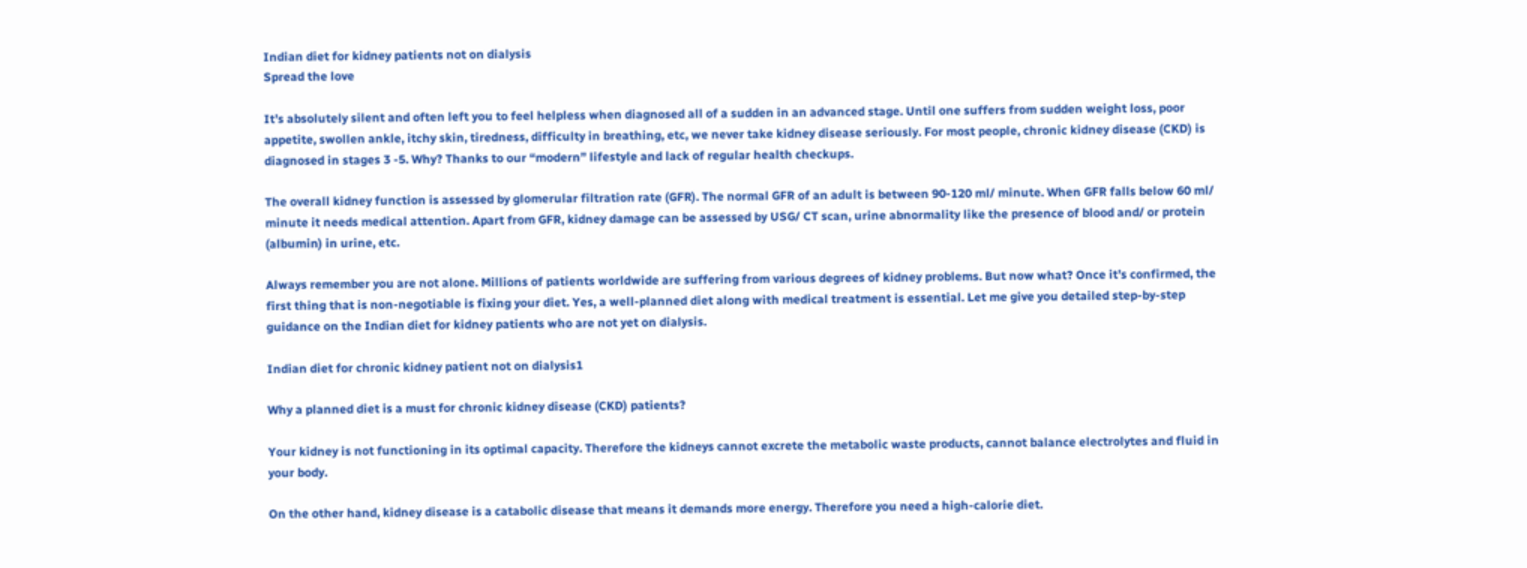Indian diet for kidney patients not on dialysis
Spread the love

It’s absolutely silent and often left you to feel helpless when diagnosed all of a sudden in an advanced stage. Until one suffers from sudden weight loss, poor appetite, swollen ankle, itchy skin, tiredness, difficulty in breathing, etc, we never take kidney disease seriously. For most people, chronic kidney disease (CKD) is diagnosed in stages 3 -5. Why? Thanks to our “modern” lifestyle and lack of regular health checkups.

The overall kidney function is assessed by glomerular filtration rate (GFR). The normal GFR of an adult is between 90-120 ml/ minute. When GFR falls below 60 ml/ minute it needs medical attention. Apart from GFR, kidney damage can be assessed by USG/ CT scan, urine abnormality like the presence of blood and/ or protein (albumin) in urine, etc.

Always remember you are not alone. Millions of patients worldwide are suffering from various degrees of kidney problems. But now what? Once it’s confirmed, the first thing that is non-negotiable is fixing your diet. Yes, a well-planned diet along with medical treatment is essential. Let me give you detailed step-by-step guidance on the Indian diet for kidney patients who are not yet on dialysis.

Indian diet for chronic kidney patient not on dialysis1

Why a planned diet is a must for chronic kidney disease (CKD) patients?

Your kidney is not functioning in its optimal capacity. Therefore the kidneys cannot excrete the metabolic waste products, cannot balance electrolytes and fluid in your body.

On the other hand, kidney disease is a catabolic disease that means it demands more energy. Therefore you need a high-calorie diet.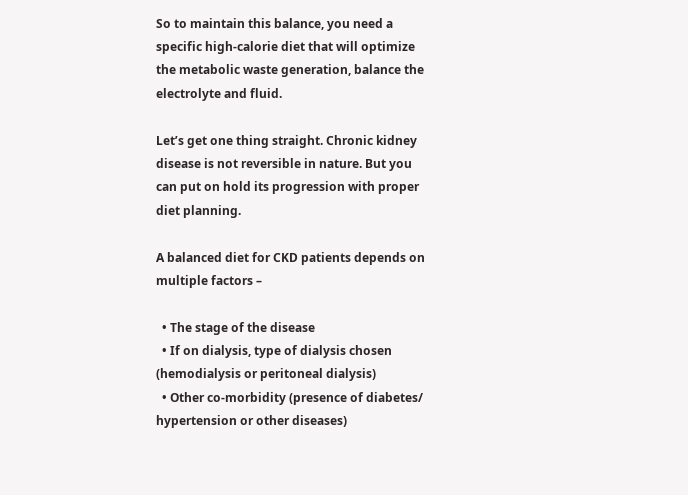So to maintain this balance, you need a specific high-calorie diet that will optimize the metabolic waste generation, balance the electrolyte and fluid.

Let’s get one thing straight. Chronic kidney disease is not reversible in nature. But you can put on hold its progression with proper diet planning.

A balanced diet for CKD patients depends on multiple factors –

  • The stage of the disease
  • If on dialysis, type of dialysis chosen (hemodialysis or peritoneal dialysis)
  • Other co-morbidity (presence of diabetes/ hypertension or other diseases)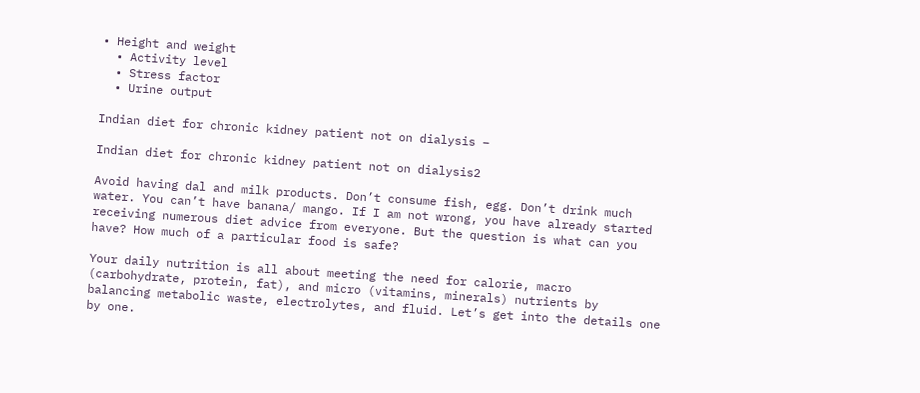• Height and weight
  • Activity level
  • Stress factor
  • Urine output

Indian diet for chronic kidney patient not on dialysis –

Indian diet for chronic kidney patient not on dialysis2

Avoid having dal and milk products. Don’t consume fish, egg. Don’t drink much water. You can’t have banana/ mango. If I am not wrong, you have already started receiving numerous diet advice from everyone. But the question is what can you have? How much of a particular food is safe?

Your daily nutrition is all about meeting the need for calorie, macro (carbohydrate, protein, fat), and micro (vitamins, minerals) nutrients by balancing metabolic waste, electrolytes, and fluid. Let’s get into the details one by one.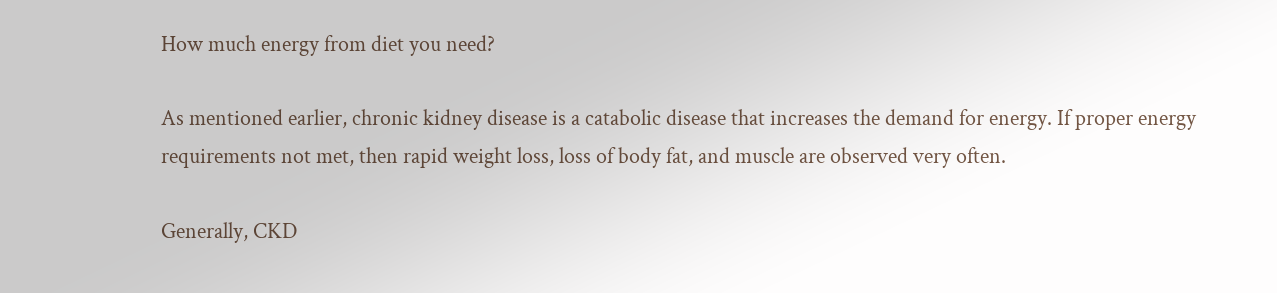How much energy from diet you need?

As mentioned earlier, chronic kidney disease is a catabolic disease that increases the demand for energy. If proper energy requirements not met, then rapid weight loss, loss of body fat, and muscle are observed very often.

Generally, CKD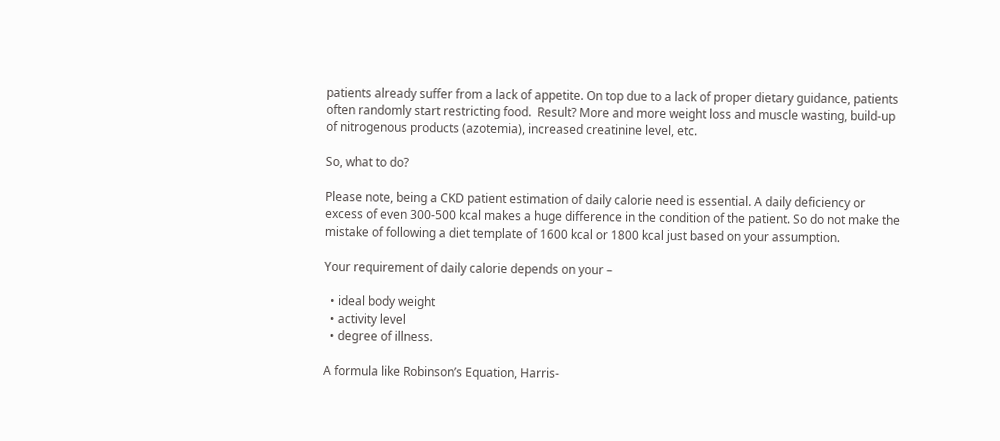patients already suffer from a lack of appetite. On top due to a lack of proper dietary guidance, patients often randomly start restricting food.  Result? More and more weight loss and muscle wasting, build-up of nitrogenous products (azotemia), increased creatinine level, etc.

So, what to do?

Please note, being a CKD patient estimation of daily calorie need is essential. A daily deficiency or excess of even 300-500 kcal makes a huge difference in the condition of the patient. So do not make the mistake of following a diet template of 1600 kcal or 1800 kcal just based on your assumption.

Your requirement of daily calorie depends on your –

  • ideal body weight
  • activity level
  • degree of illness.

A formula like Robinson’s Equation, Harris-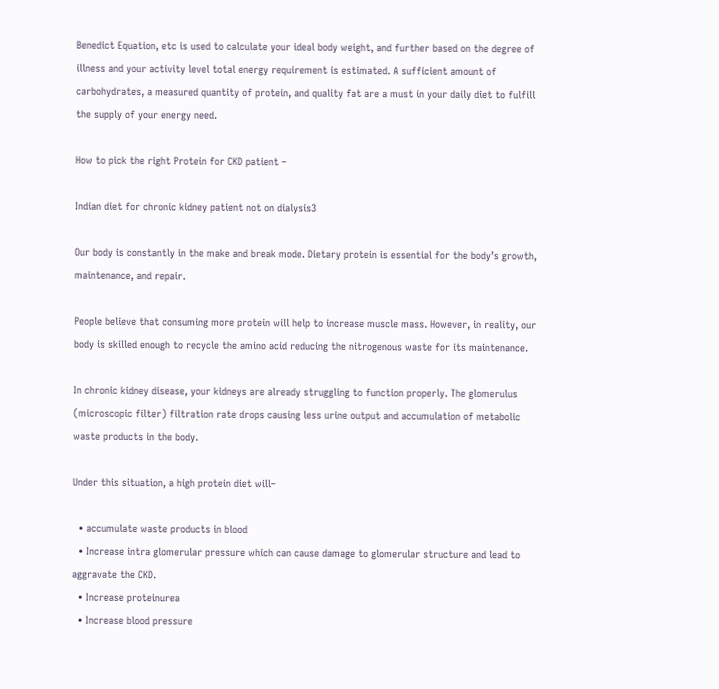Benedict Equation, etc is used to calculate your ideal body weight, and further based on the degree of illness and your activity level total energy requirement is estimated. A sufficient amount of carbohydrates, a measured quantity of protein, and quality fat are a must in your daily diet to fulfill the supply of your energy need.

How to pick the right Protein for CKD patient –

Indian diet for chronic kidney patient not on dialysis3

Our body is constantly in the make and break mode. Dietary protein is essential for the body’s growth, maintenance, and repair.

People believe that consuming more protein will help to increase muscle mass. However, in reality, our body is skilled enough to recycle the amino acid reducing the nitrogenous waste for its maintenance.

In chronic kidney disease, your kidneys are already struggling to function properly. The glomerulus (microscopic filter) filtration rate drops causing less urine output and accumulation of metabolic waste products in the body.

Under this situation, a high protein diet will–

  • accumulate waste products in blood
  • Increase intra glomerular pressure which can cause damage to glomerular structure and lead to aggravate the CKD.
  • Increase proteinurea
  • Increase blood pressure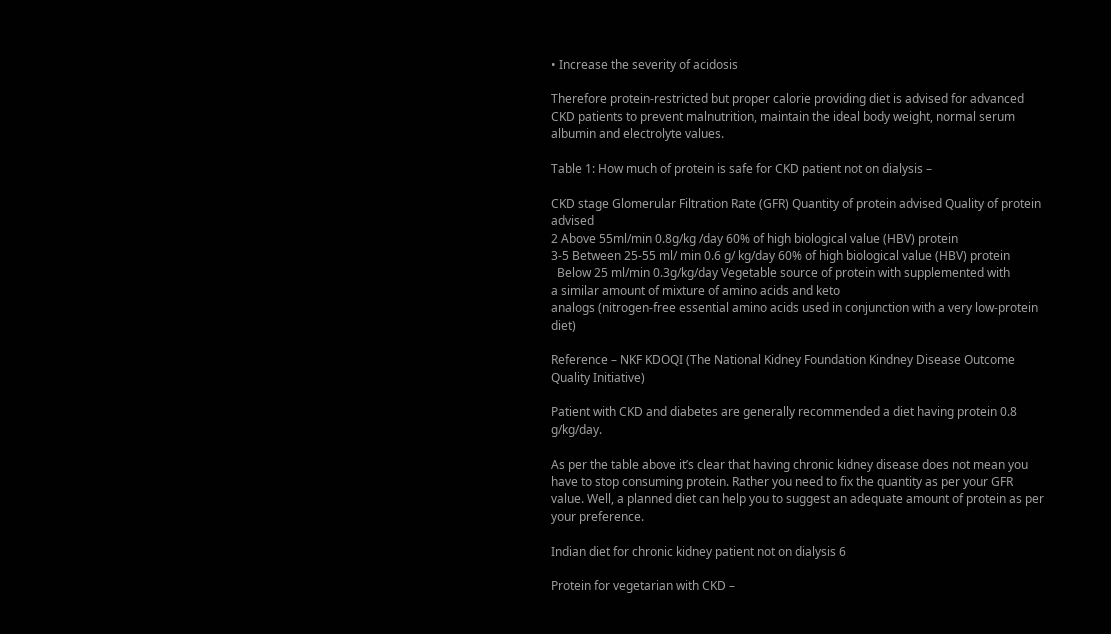• Increase the severity of acidosis

Therefore protein-restricted but proper calorie providing diet is advised for advanced CKD patients to prevent malnutrition, maintain the ideal body weight, normal serum albumin and electrolyte values.

Table 1: How much of protein is safe for CKD patient not on dialysis –

CKD stage Glomerular Filtration Rate (GFR) Quantity of protein advised Quality of protein advised
2 Above 55ml/min 0.8g/kg /day 60% of high biological value (HBV) protein
3-5 Between 25-55 ml/ min 0.6 g/ kg/day 60% of high biological value (HBV) protein
  Below 25 ml/min 0.3g/kg/day Vegetable source of protein with supplemented with
a similar amount of mixture of amino acids and keto
analogs (nitrogen-free essential amino acids used in conjunction with a very low-protein diet)

Reference – NKF KDOQI (The National Kidney Foundation Kindney Disease Outcome Quality Initiative)

Patient with CKD and diabetes are generally recommended a diet having protein 0.8 g/kg/day.

As per the table above it’s clear that having chronic kidney disease does not mean you have to stop consuming protein. Rather you need to fix the quantity as per your GFR value. Well, a planned diet can help you to suggest an adequate amount of protein as per your preference.

Indian diet for chronic kidney patient not on dialysis 6

Protein for vegetarian with CKD –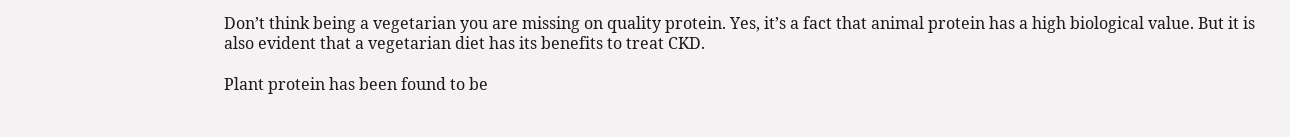Don’t think being a vegetarian you are missing on quality protein. Yes, it’s a fact that animal protein has a high biological value. But it is also evident that a vegetarian diet has its benefits to treat CKD.

Plant protein has been found to be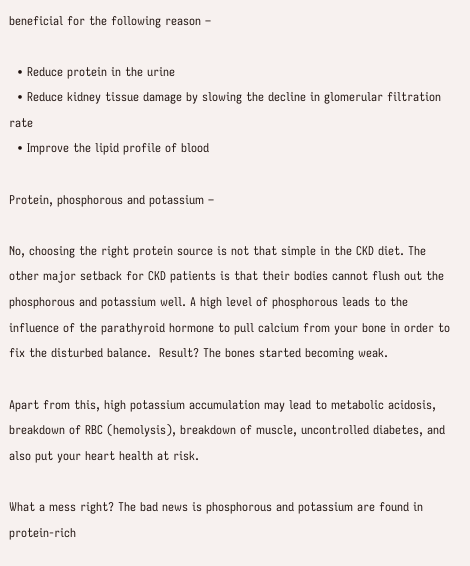beneficial for the following reason –

  • Reduce protein in the urine
  • Reduce kidney tissue damage by slowing the decline in glomerular filtration rate
  • Improve the lipid profile of blood

Protein, phosphorous and potassium –

No, choosing the right protein source is not that simple in the CKD diet. The other major setback for CKD patients is that their bodies cannot flush out the phosphorous and potassium well. A high level of phosphorous leads to the influence of the parathyroid hormone to pull calcium from your bone in order to fix the disturbed balance.  Result? The bones started becoming weak.

Apart from this, high potassium accumulation may lead to metabolic acidosis, breakdown of RBC (hemolysis), breakdown of muscle, uncontrolled diabetes, and also put your heart health at risk.

What a mess right? The bad news is phosphorous and potassium are found in protein-rich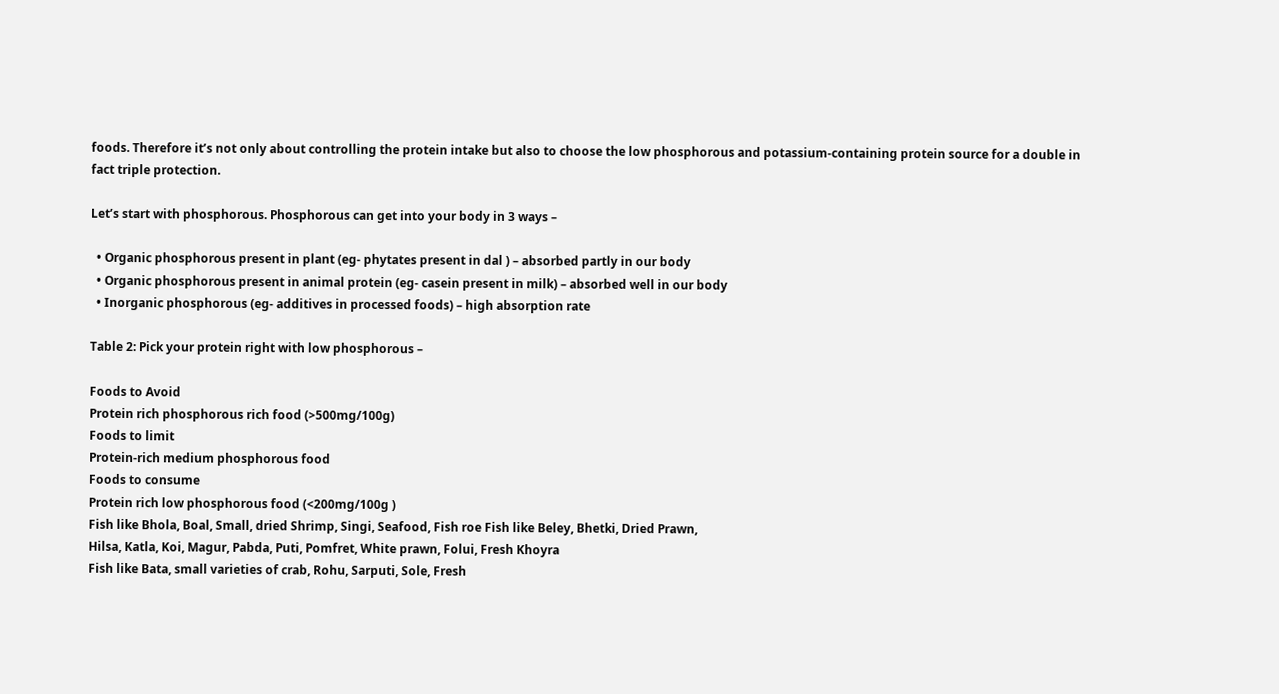foods. Therefore it’s not only about controlling the protein intake but also to choose the low phosphorous and potassium-containing protein source for a double in fact triple protection.

Let’s start with phosphorous. Phosphorous can get into your body in 3 ways –

  • Organic phosphorous present in plant (eg- phytates present in dal ) – absorbed partly in our body
  • Organic phosphorous present in animal protein (eg- casein present in milk) – absorbed well in our body
  • Inorganic phosphorous (eg- additives in processed foods) – high absorption rate

Table 2: Pick your protein right with low phosphorous –

Foods to Avoid
Protein rich phosphorous rich food (>500mg/100g)
Foods to limit
Protein-rich medium phosphorous food
Foods to consume
Protein rich low phosphorous food (<200mg/100g )
Fish like Bhola, Boal, Small, dried Shrimp, Singi, Seafood, Fish roe Fish like Beley, Bhetki, Dried Prawn,
Hilsa, Katla, Koi, Magur, Pabda, Puti, Pomfret, White prawn, Folui, Fresh Khoyra
Fish like Bata, small varieties of crab, Rohu, Sarputi, Sole, Fresh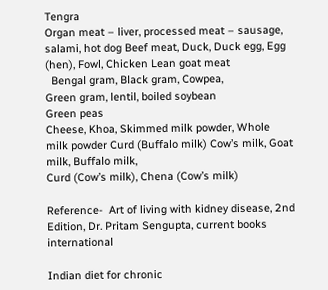Tengra
Organ meat – liver, processed meat – sausage, salami, hot dog Beef meat, Duck, Duck egg, Egg (hen), Fowl, Chicken Lean goat meat
  Bengal gram, Black gram, Cowpea,
Green gram, lentil, boiled soybean
Green peas
Cheese, Khoa, Skimmed milk powder, Whole milk powder Curd (Buffalo milk) Cow’s milk, Goat milk, Buffalo milk,
Curd (Cow’s milk), Chena (Cow’s milk)

Reference-  Art of living with kidney disease, 2nd Edition, Dr. Pritam Sengupta, current books international

Indian diet for chronic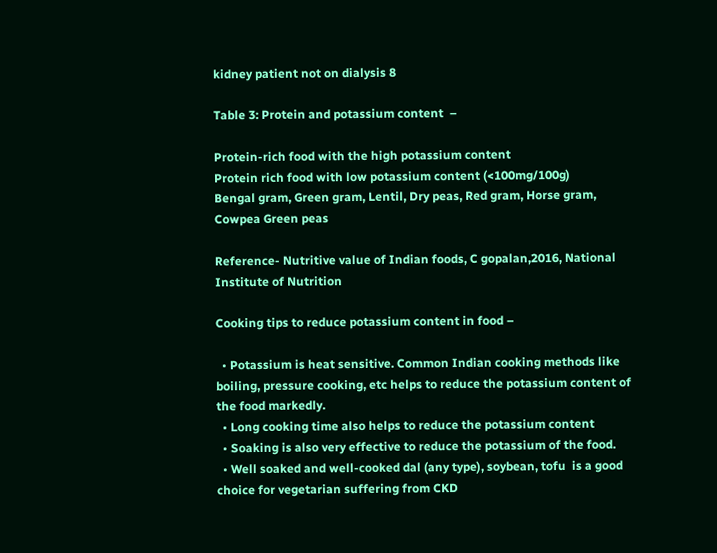kidney patient not on dialysis 8

Table 3: Protein and potassium content  –

Protein-rich food with the high potassium content
Protein rich food with low potassium content (<100mg/100g)
Bengal gram, Green gram, Lentil, Dry peas, Red gram, Horse gram, Cowpea Green peas

Reference- Nutritive value of Indian foods, C gopalan,2016, National Institute of Nutrition

Cooking tips to reduce potassium content in food –

  • Potassium is heat sensitive. Common Indian cooking methods like boiling, pressure cooking, etc helps to reduce the potassium content of the food markedly.
  • Long cooking time also helps to reduce the potassium content
  • Soaking is also very effective to reduce the potassium of the food.
  • Well soaked and well-cooked dal (any type), soybean, tofu  is a good choice for vegetarian suffering from CKD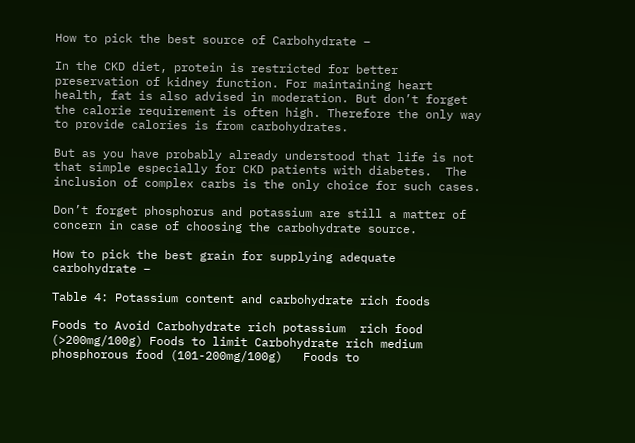How to pick the best source of Carbohydrate –

In the CKD diet, protein is restricted for better preservation of kidney function. For maintaining heart health, fat is also advised in moderation. But don’t forget the calorie requirement is often high. Therefore the only way to provide calories is from carbohydrates.

But as you have probably already understood that life is not that simple especially for CKD patients with diabetes.  The inclusion of complex carbs is the only choice for such cases.

Don’t forget phosphorus and potassium are still a matter of concern in case of choosing the carbohydrate source.

How to pick the best grain for supplying adequate carbohydrate –

Table 4: Potassium content and carbohydrate rich foods

Foods to Avoid Carbohydrate rich potassium  rich food (>200mg/100g) Foods to limit Carbohydrate rich medium phosphorous food (101-200mg/100g)   Foods to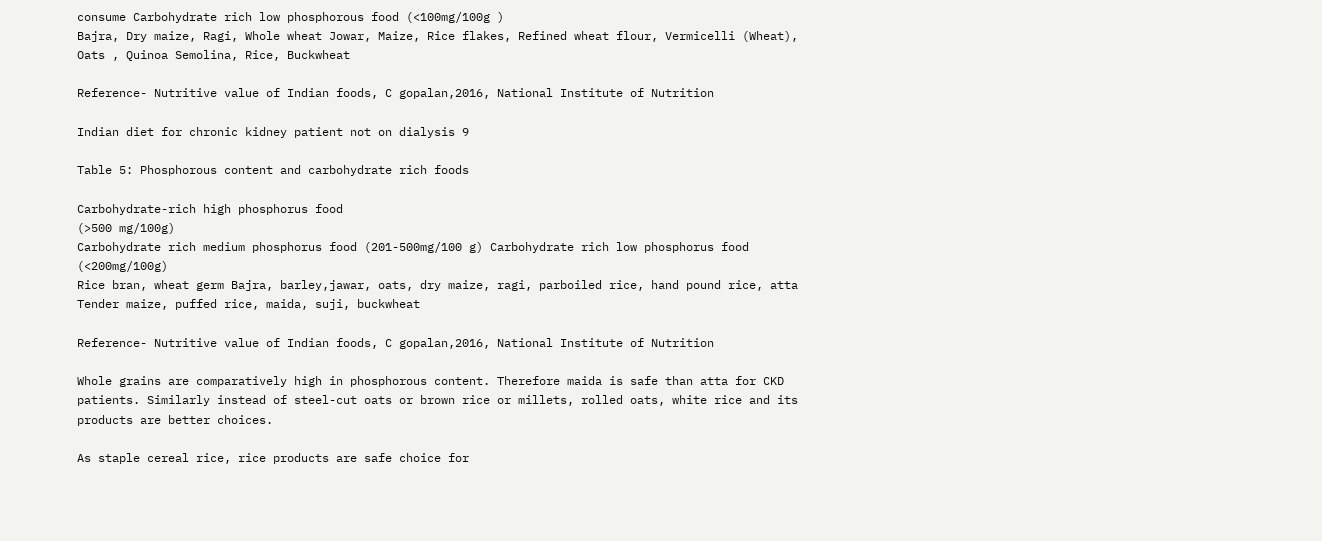consume Carbohydrate rich low phosphorous food (<100mg/100g )
Bajra, Dry maize, Ragi, Whole wheat Jowar, Maize, Rice flakes, Refined wheat flour, Vermicelli (Wheat), Oats , Quinoa Semolina, Rice, Buckwheat

Reference- Nutritive value of Indian foods, C gopalan,2016, National Institute of Nutrition

Indian diet for chronic kidney patient not on dialysis 9

Table 5: Phosphorous content and carbohydrate rich foods

Carbohydrate-rich high phosphorus food
(>500 mg/100g)
Carbohydrate rich medium phosphorus food (201-500mg/100 g) Carbohydrate rich low phosphorus food (<200mg/100g)
Rice bran, wheat germ Bajra, barley,jawar, oats, dry maize, ragi, parboiled rice, hand pound rice, atta   Tender maize, puffed rice, maida, suji, buckwheat

Reference- Nutritive value of Indian foods, C gopalan,2016, National Institute of Nutrition

Whole grains are comparatively high in phosphorous content. Therefore maida is safe than atta for CKD patients. Similarly instead of steel-cut oats or brown rice or millets, rolled oats, white rice and its products are better choices.

As staple cereal rice, rice products are safe choice for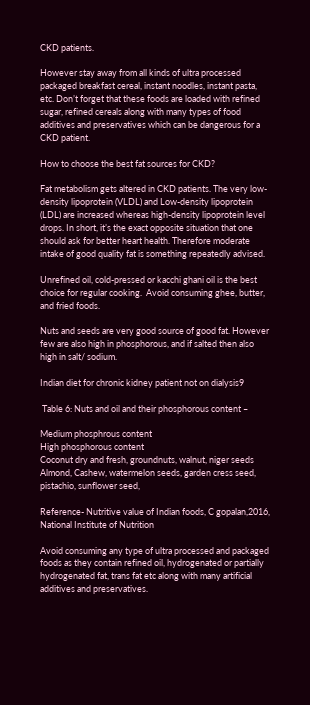CKD patients.

However stay away from all kinds of ultra processed packaged breakfast cereal, instant noodles, instant pasta, etc. Don’t forget that these foods are loaded with refined sugar, refined cereals along with many types of food additives and preservatives which can be dangerous for a CKD patient.

How to choose the best fat sources for CKD?

Fat metabolism gets altered in CKD patients. The very low-density lipoprotein (VLDL) and Low-density lipoprotein (LDL) are increased whereas high-density lipoprotein level drops. In short, it’s the exact opposite situation that one should ask for better heart health. Therefore moderate intake of good quality fat is something repeatedly advised.

Unrefined oil, cold-pressed or kacchi ghani oil is the best choice for regular cooking.  Avoid consuming ghee, butter, and fried foods.

Nuts and seeds are very good source of good fat. However few are also high in phosphorous, and if salted then also high in salt/ sodium.

Indian diet for chronic kidney patient not on dialysis9

 Table 6: Nuts and oil and their phosphorous content –

Medium phosphrous content
High phosphorous content
Coconut dry and fresh, groundnuts, walnut, niger seeds   Almond, Cashew, watermelon seeds, garden cress seed,
pistachio, sunflower seed,

Reference- Nutritive value of Indian foods, C gopalan,2016, National Institute of Nutrition

Avoid consuming any type of ultra processed and packaged foods as they contain refined oil, hydrogenated or partially hydrogenated fat, trans fat etc along with many artificial additives and preservatives.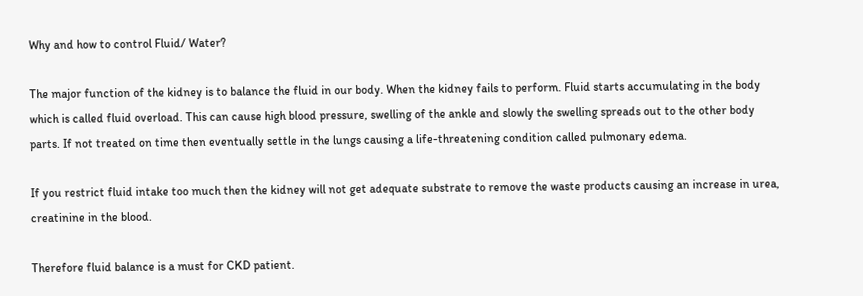Why and how to control Fluid/ Water?

The major function of the kidney is to balance the fluid in our body. When the kidney fails to perform. Fluid starts accumulating in the body which is called fluid overload. This can cause high blood pressure, swelling of the ankle and slowly the swelling spreads out to the other body parts. If not treated on time then eventually settle in the lungs causing a life-threatening condition called pulmonary edema.

If you restrict fluid intake too much then the kidney will not get adequate substrate to remove the waste products causing an increase in urea, creatinine in the blood.

Therefore fluid balance is a must for CKD patient.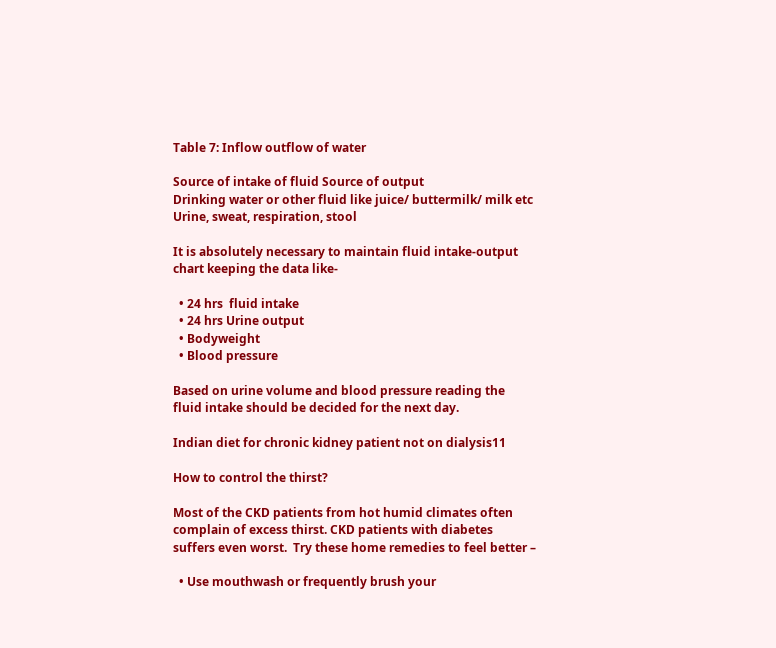Table 7: Inflow outflow of water

Source of intake of fluid Source of output
Drinking water or other fluid like juice/ buttermilk/ milk etc Urine, sweat, respiration, stool

It is absolutely necessary to maintain fluid intake-output chart keeping the data like-

  • 24 hrs  fluid intake
  • 24 hrs Urine output
  • Bodyweight
  • Blood pressure

Based on urine volume and blood pressure reading the fluid intake should be decided for the next day.

Indian diet for chronic kidney patient not on dialysis11

How to control the thirst?

Most of the CKD patients from hot humid climates often complain of excess thirst. CKD patients with diabetes suffers even worst.  Try these home remedies to feel better –

  • Use mouthwash or frequently brush your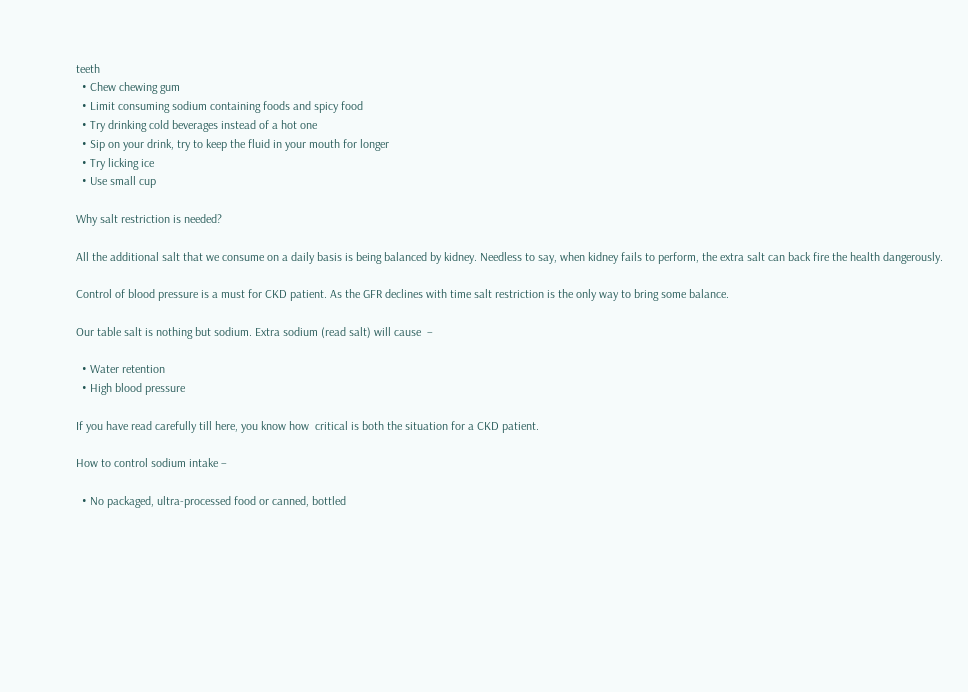teeth
  • Chew chewing gum
  • Limit consuming sodium containing foods and spicy food
  • Try drinking cold beverages instead of a hot one
  • Sip on your drink, try to keep the fluid in your mouth for longer
  • Try licking ice
  • Use small cup

Why salt restriction is needed?

All the additional salt that we consume on a daily basis is being balanced by kidney. Needless to say, when kidney fails to perform, the extra salt can back fire the health dangerously.

Control of blood pressure is a must for CKD patient. As the GFR declines with time salt restriction is the only way to bring some balance.

Our table salt is nothing but sodium. Extra sodium (read salt) will cause  –

  • Water retention
  • High blood pressure

If you have read carefully till here, you know how  critical is both the situation for a CKD patient.

How to control sodium intake –

  • No packaged, ultra-processed food or canned, bottled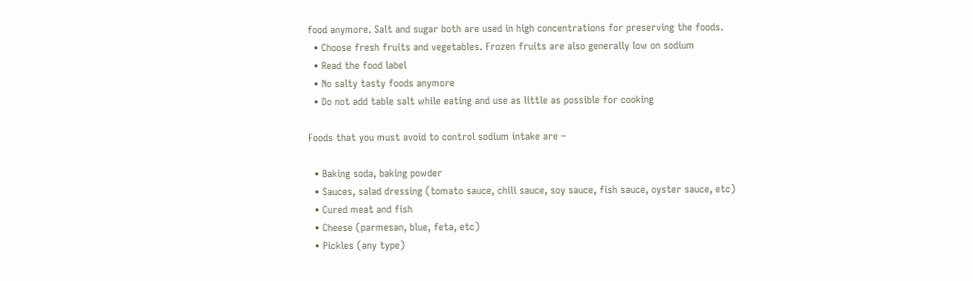food anymore. Salt and sugar both are used in high concentrations for preserving the foods.
  • Choose fresh fruits and vegetables. Frozen fruits are also generally low on sodium
  • Read the food label
  • No salty tasty foods anymore
  • Do not add table salt while eating and use as little as possible for cooking

Foods that you must avoid to control sodium intake are –

  • Baking soda, baking powder
  • Sauces, salad dressing (tomato sauce, chili sauce, soy sauce, fish sauce, oyster sauce, etc)
  • Cured meat and fish
  • Cheese (parmesan, blue, feta, etc)
  • Pickles (any type)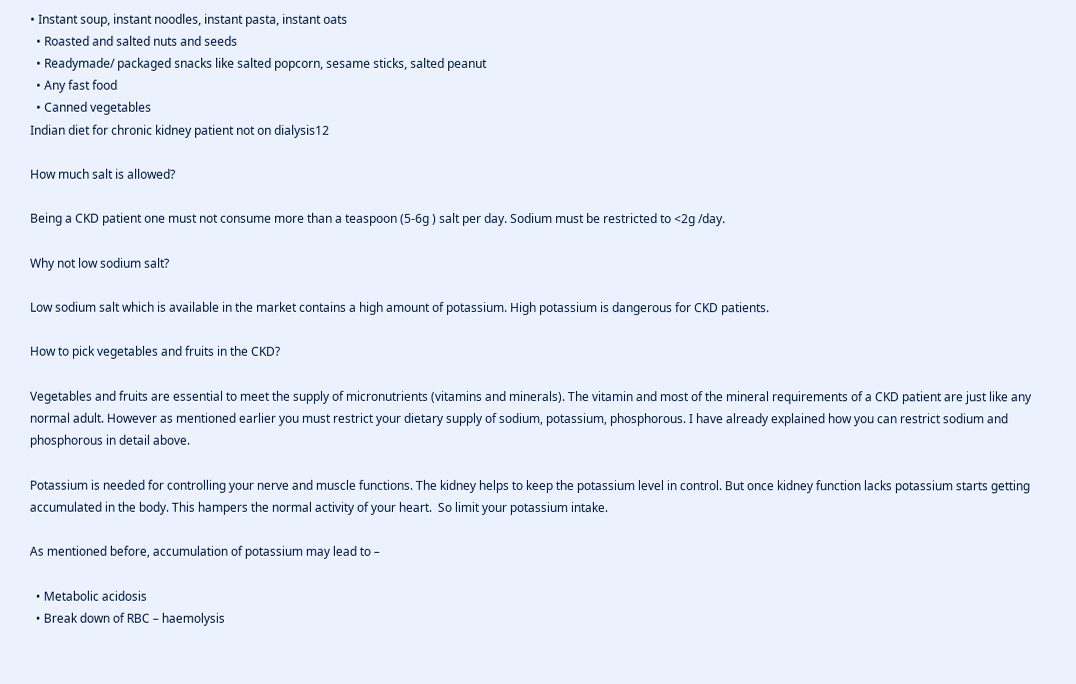• Instant soup, instant noodles, instant pasta, instant oats
  • Roasted and salted nuts and seeds
  • Readymade/ packaged snacks like salted popcorn, sesame sticks, salted peanut
  • Any fast food
  • Canned vegetables
Indian diet for chronic kidney patient not on dialysis12

How much salt is allowed?

Being a CKD patient one must not consume more than a teaspoon (5-6g ) salt per day. Sodium must be restricted to <2g /day.

Why not low sodium salt?

Low sodium salt which is available in the market contains a high amount of potassium. High potassium is dangerous for CKD patients.

How to pick vegetables and fruits in the CKD?

Vegetables and fruits are essential to meet the supply of micronutrients (vitamins and minerals). The vitamin and most of the mineral requirements of a CKD patient are just like any normal adult. However as mentioned earlier you must restrict your dietary supply of sodium, potassium, phosphorous. I have already explained how you can restrict sodium and phosphorous in detail above.

Potassium is needed for controlling your nerve and muscle functions. The kidney helps to keep the potassium level in control. But once kidney function lacks potassium starts getting accumulated in the body. This hampers the normal activity of your heart.  So limit your potassium intake.

As mentioned before, accumulation of potassium may lead to –

  • Metabolic acidosis
  • Break down of RBC – haemolysis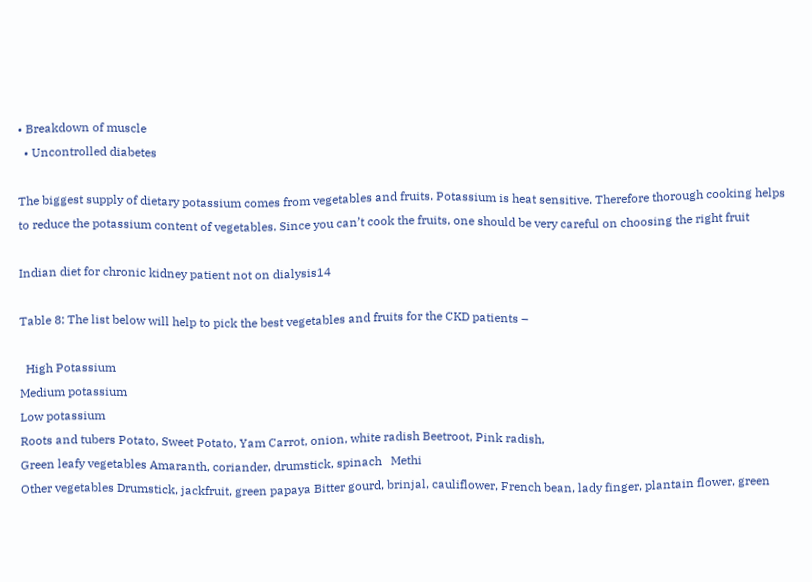• Breakdown of muscle
  • Uncontrolled diabetes

The biggest supply of dietary potassium comes from vegetables and fruits. Potassium is heat sensitive. Therefore thorough cooking helps to reduce the potassium content of vegetables. Since you can’t cook the fruits, one should be very careful on choosing the right fruit

Indian diet for chronic kidney patient not on dialysis14

Table 8: The list below will help to pick the best vegetables and fruits for the CKD patients –

  High Potassium
Medium potassium
Low potassium
Roots and tubers Potato, Sweet Potato, Yam Carrot, onion, white radish Beetroot, Pink radish,
Green leafy vegetables Amaranth, coriander, drumstick, spinach   Methi
Other vegetables Drumstick, jackfruit, green papaya Bitter gourd, brinjal, cauliflower, French bean, lady finger, plantain flower, green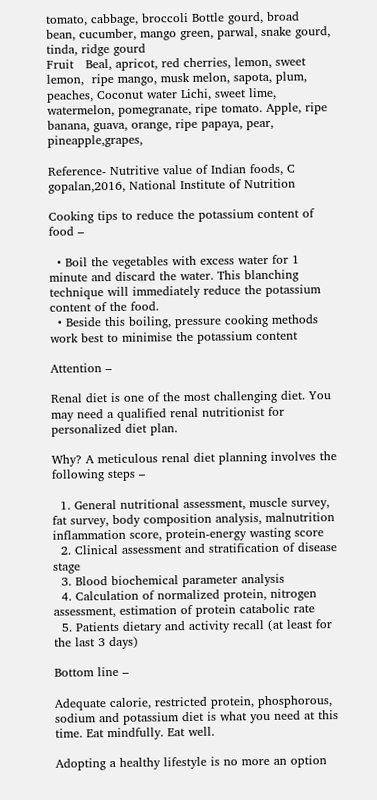tomato, cabbage, broccoli Bottle gourd, broad bean, cucumber, mango green, parwal, snake gourd, tinda, ridge gourd
Fruit   Beal, apricot, red cherries, lemon, sweet lemon,  ripe mango, musk melon, sapota, plum, peaches, Coconut water Lichi, sweet lime, watermelon, pomegranate, ripe tomato. Apple, ripe banana, guava, orange, ripe papaya, pear, pineapple,grapes,

Reference- Nutritive value of Indian foods, C gopalan,2016, National Institute of Nutrition

Cooking tips to reduce the potassium content of food –

  • Boil the vegetables with excess water for 1 minute and discard the water. This blanching technique will immediately reduce the potassium content of the food.
  • Beside this boiling, pressure cooking methods work best to minimise the potassium content

Attention –

Renal diet is one of the most challenging diet. You may need a qualified renal nutritionist for personalized diet plan.

Why? A meticulous renal diet planning involves the following steps –

  1. General nutritional assessment, muscle survey, fat survey, body composition analysis, malnutrition inflammation score, protein-energy wasting score
  2. Clinical assessment and stratification of disease stage
  3. Blood biochemical parameter analysis
  4. Calculation of normalized protein, nitrogen assessment, estimation of protein catabolic rate
  5. Patients dietary and activity recall (at least for the last 3 days)

Bottom line –

Adequate calorie, restricted protein, phosphorous, sodium and potassium diet is what you need at this time. Eat mindfully. Eat well.

Adopting a healthy lifestyle is no more an option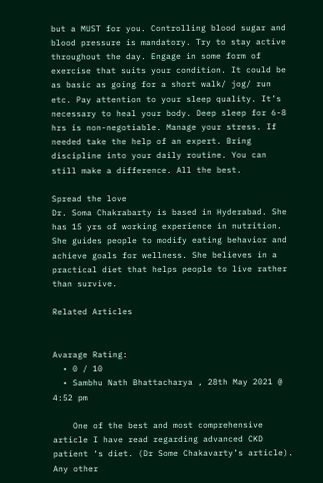but a MUST for you. Controlling blood sugar and blood pressure is mandatory. Try to stay active throughout the day. Engage in some form of exercise that suits your condition. It could be as basic as going for a short walk/ jog/ run etc. Pay attention to your sleep quality. It’s necessary to heal your body. Deep sleep for 6-8 hrs is non-negotiable. Manage your stress. If needed take the help of an expert. Bring discipline into your daily routine. You can still make a difference. All the best.

Spread the love
Dr. Soma Chakrabarty is based in Hyderabad. She has 15 yrs of working experience in nutrition. She guides people to modify eating behavior and achieve goals for wellness. She believes in a practical diet that helps people to live rather than survive.

Related Articles


Avarage Rating:
  • 0 / 10
  • Sambhu Nath Bhattacharya , 28th May 2021 @ 4:52 pm

    One of the best and most comprehensive article I have read regarding advanced CKD patient ‘s diet. (Dr Some Chakavarty’s article). Any other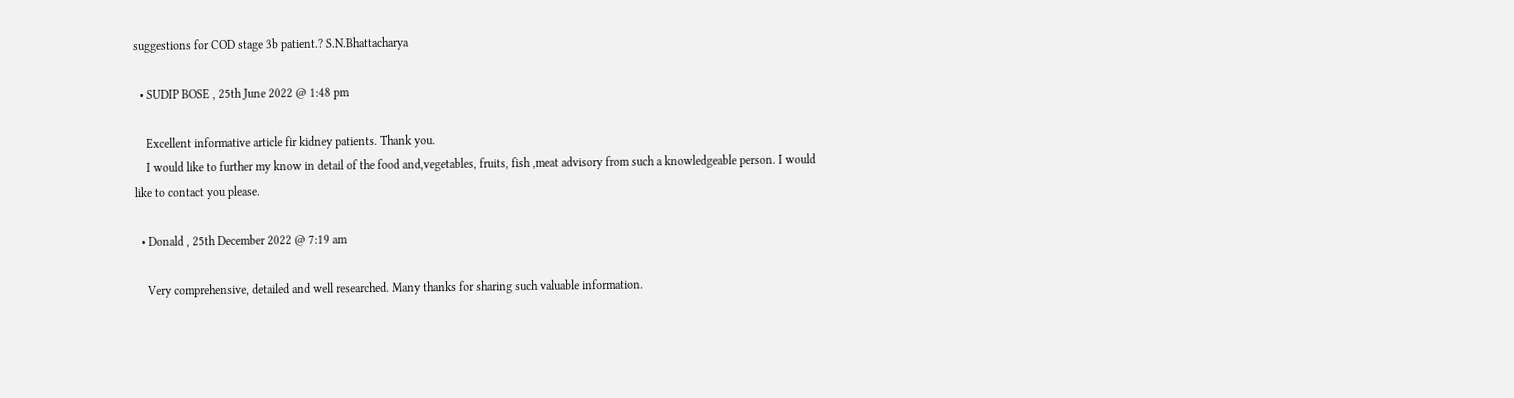suggestions for COD stage 3b patient.? S.N.Bhattacharya

  • SUDIP BOSE , 25th June 2022 @ 1:48 pm

    Excellent informative article fir kidney patients. Thank you.
    I would like to further my know in detail of the food and,vegetables, fruits, fish ,meat advisory from such a knowledgeable person. I would like to contact you please.

  • Donald , 25th December 2022 @ 7:19 am

    Very comprehensive, detailed and well researched. Many thanks for sharing such valuable information.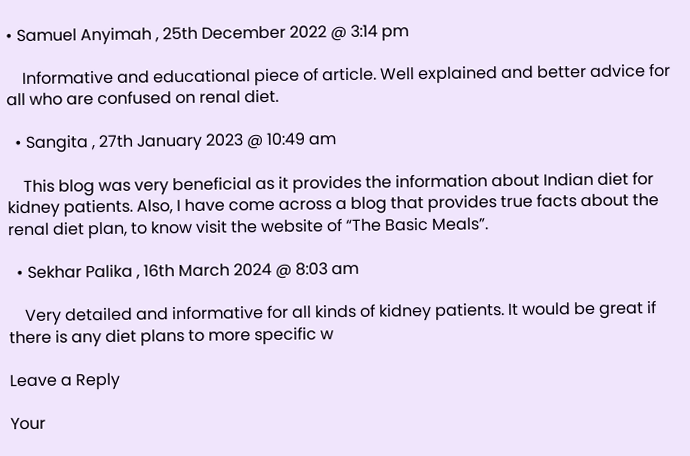• Samuel Anyimah , 25th December 2022 @ 3:14 pm

    Informative and educational piece of article. Well explained and better advice for all who are confused on renal diet.

  • Sangita , 27th January 2023 @ 10:49 am

    This blog was very beneficial as it provides the information about Indian diet for kidney patients. Also, I have come across a blog that provides true facts about the renal diet plan, to know visit the website of “The Basic Meals”.

  • Sekhar Palika , 16th March 2024 @ 8:03 am

    Very detailed and informative for all kinds of kidney patients. It would be great if there is any diet plans to more specific w

Leave a Reply

Your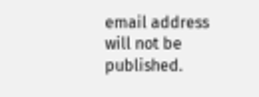email address will not be published.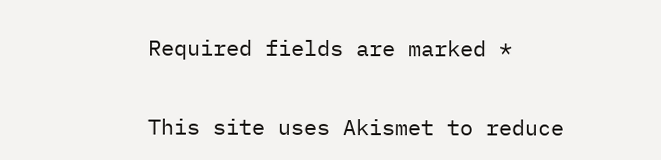Required fields are marked *

This site uses Akismet to reduce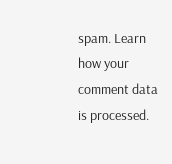spam. Learn how your comment data is processed.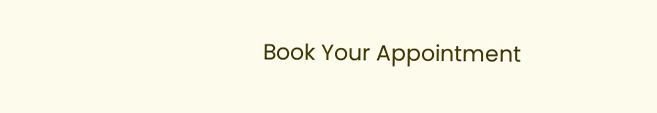Book Your Appointment